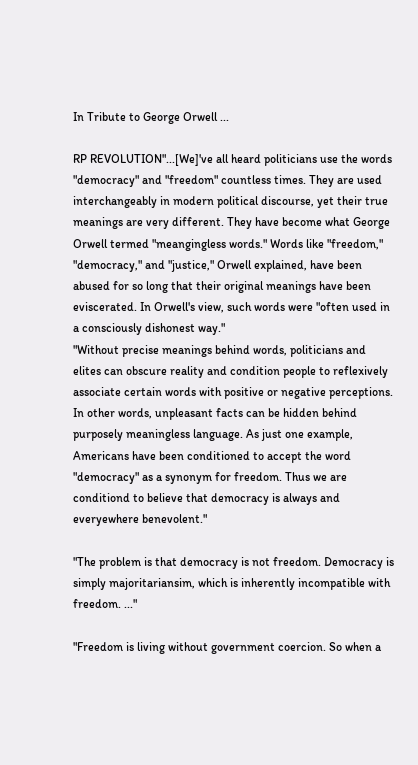In Tribute to George Orwell ...

RP REVOLUTION"...[We]'ve all heard politicians use the words "democracy" and "freedom" countless times. They are used interchangeably in modern political discourse, yet their true meanings are very different. They have become what George Orwell termed "meangingless words." Words like "freedom," "democracy," and "justice," Orwell explained, have been abused for so long that their original meanings have been eviscerated. In Orwell's view, such words were "often used in a consciously dishonest way."
"Without precise meanings behind words, politicians and elites can obscure reality and condition people to reflexively associate certain words with positive or negative perceptions. In other words, unpleasant facts can be hidden behind purposely meaningless language. As just one example, Americans have been conditioned to accept the word "democracy" as a synonym for freedom. Thus we are conditiond to believe that democracy is always and everyewhere benevolent."

"The problem is that democracy is not freedom. Democracy is simply majoritariansim, which is inherently incompatible with freedom. ..."

"Freedom is living without government coercion. So when a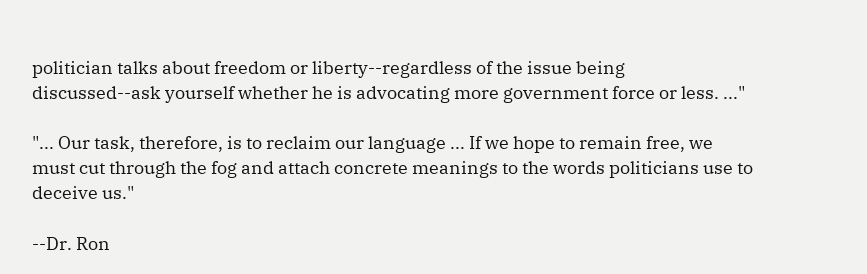politician talks about freedom or liberty--regardless of the issue being discussed--ask yourself whether he is advocating more government force or less. ..."

"... Our task, therefore, is to reclaim our language ... If we hope to remain free, we must cut through the fog and attach concrete meanings to the words politicians use to deceive us."

--Dr. Ron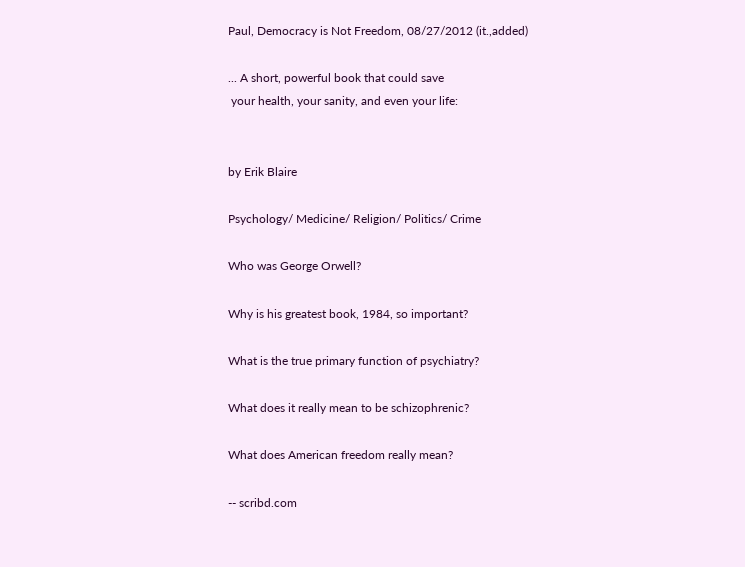Paul, Democracy is Not Freedom, 08/27/2012 (it.,added)

... A short, powerful book that could save
 your health, your sanity, and even your life:


by Erik Blaire

Psychology/ Medicine/ Religion/ Politics/ Crime

Who was George Orwell?

Why is his greatest book, 1984, so important?

What is the true primary function of psychiatry?

What does it really mean to be schizophrenic?

What does American freedom really mean?

-- scribd.com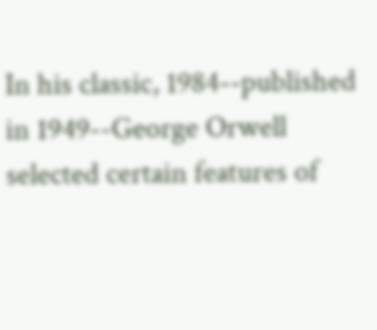In his classic, 1984--published in 1949--George Orwell selected certain features of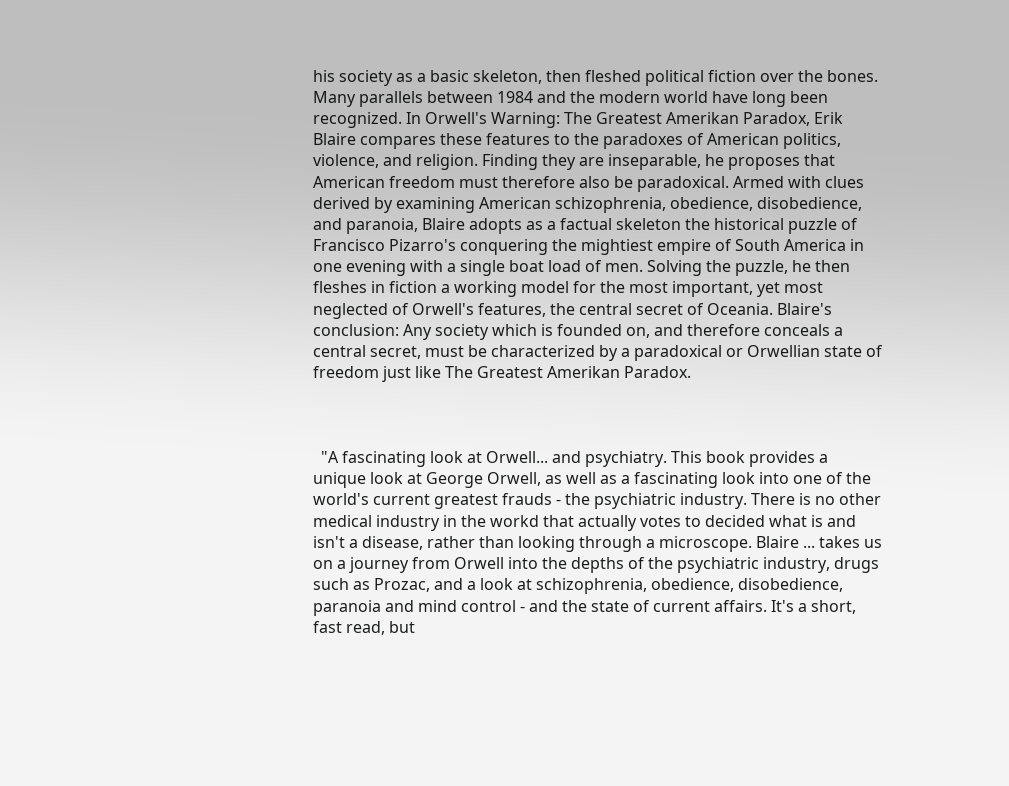his society as a basic skeleton, then fleshed political fiction over the bones. Many parallels between 1984 and the modern world have long been recognized. In Orwell's Warning: The Greatest Amerikan Paradox, Erik Blaire compares these features to the paradoxes of American politics, violence, and religion. Finding they are inseparable, he proposes that American freedom must therefore also be paradoxical. Armed with clues derived by examining American schizophrenia, obedience, disobedience, and paranoia, Blaire adopts as a factual skeleton the historical puzzle of Francisco Pizarro's conquering the mightiest empire of South America in one evening with a single boat load of men. Solving the puzzle, he then fleshes in fiction a working model for the most important, yet most neglected of Orwell's features, the central secret of Oceania. Blaire's conclusion: Any society which is founded on, and therefore conceals a central secret, must be characterized by a paradoxical or Orwellian state of freedom just like The Greatest Amerikan Paradox.



  "A fascinating look at Orwell... and psychiatry. This book provides a unique look at George Orwell, as well as a fascinating look into one of the world's current greatest frauds - the psychiatric industry. There is no other medical industry in the workd that actually votes to decided what is and isn't a disease, rather than looking through a microscope. Blaire ... takes us on a journey from Orwell into the depths of the psychiatric industry, drugs such as Prozac, and a look at schizophrenia, obedience, disobedience, paranoia and mind control - and the state of current affairs. It's a short, fast read, but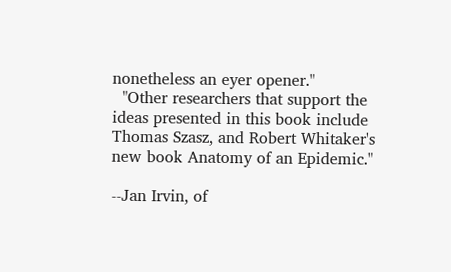nonetheless an eyer opener."
  "Other researchers that support the ideas presented in this book include Thomas Szasz, and Robert Whitaker's new book Anatomy of an Epidemic."

--Jan Irvin, of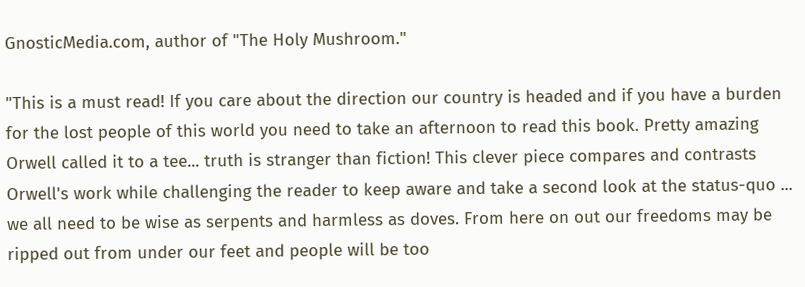GnosticMedia.com, author of "The Holy Mushroom."

"This is a must read! If you care about the direction our country is headed and if you have a burden for the lost people of this world you need to take an afternoon to read this book. Pretty amazing Orwell called it to a tee... truth is stranger than fiction! This clever piece compares and contrasts Orwell's work while challenging the reader to keep aware and take a second look at the status-quo ... we all need to be wise as serpents and harmless as doves. From here on out our freedoms may be ripped out from under our feet and people will be too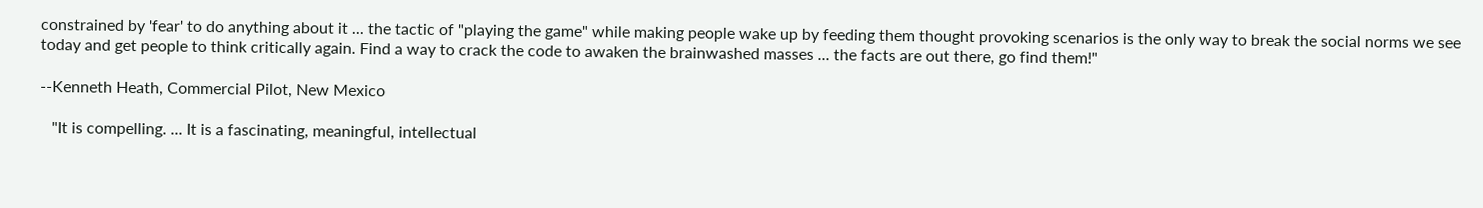constrained by 'fear' to do anything about it ... the tactic of "playing the game" while making people wake up by feeding them thought provoking scenarios is the only way to break the social norms we see today and get people to think critically again. Find a way to crack the code to awaken the brainwashed masses ... the facts are out there, go find them!"

--Kenneth Heath, Commercial Pilot, New Mexico

   "It is compelling. ... It is a fascinating, meaningful, intellectual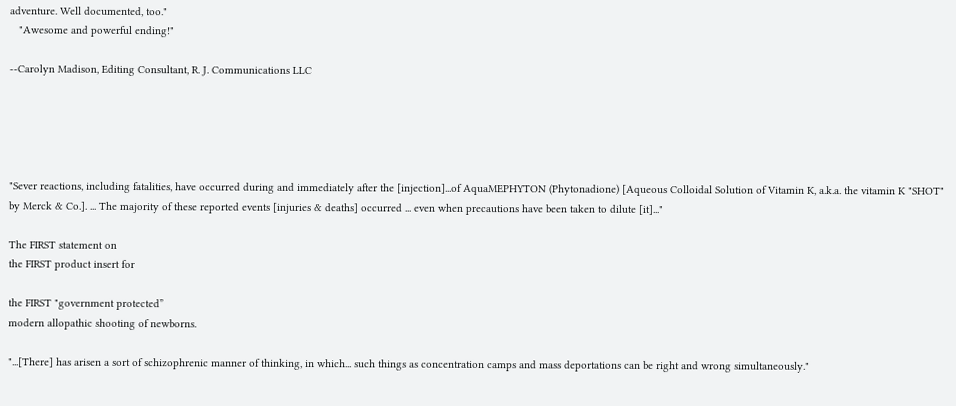adventure. Well documented, too."
   "Awesome and powerful ending!"

--Carolyn Madison, Editing Consultant, R. J. Communications LLC





"Sever reactions, including fatalities, have occurred during and immediately after the [injection]...of AquaMEPHYTON (Phytonadione) [Aqueous Colloidal Solution of Vitamin K, a.k.a. the vitamin K "SHOT" by Merck & Co.]. ... The majority of these reported events [injuries & deaths] occurred ... even when precautions have been taken to dilute [it]..."

The FIRST statement on
the FIRST product insert for

the FIRST "government protected”
modern allopathic shooting of newborns.

"...[There] has arisen a sort of schizophrenic manner of thinking, in which... such things as concentration camps and mass deportations can be right and wrong simultaneously."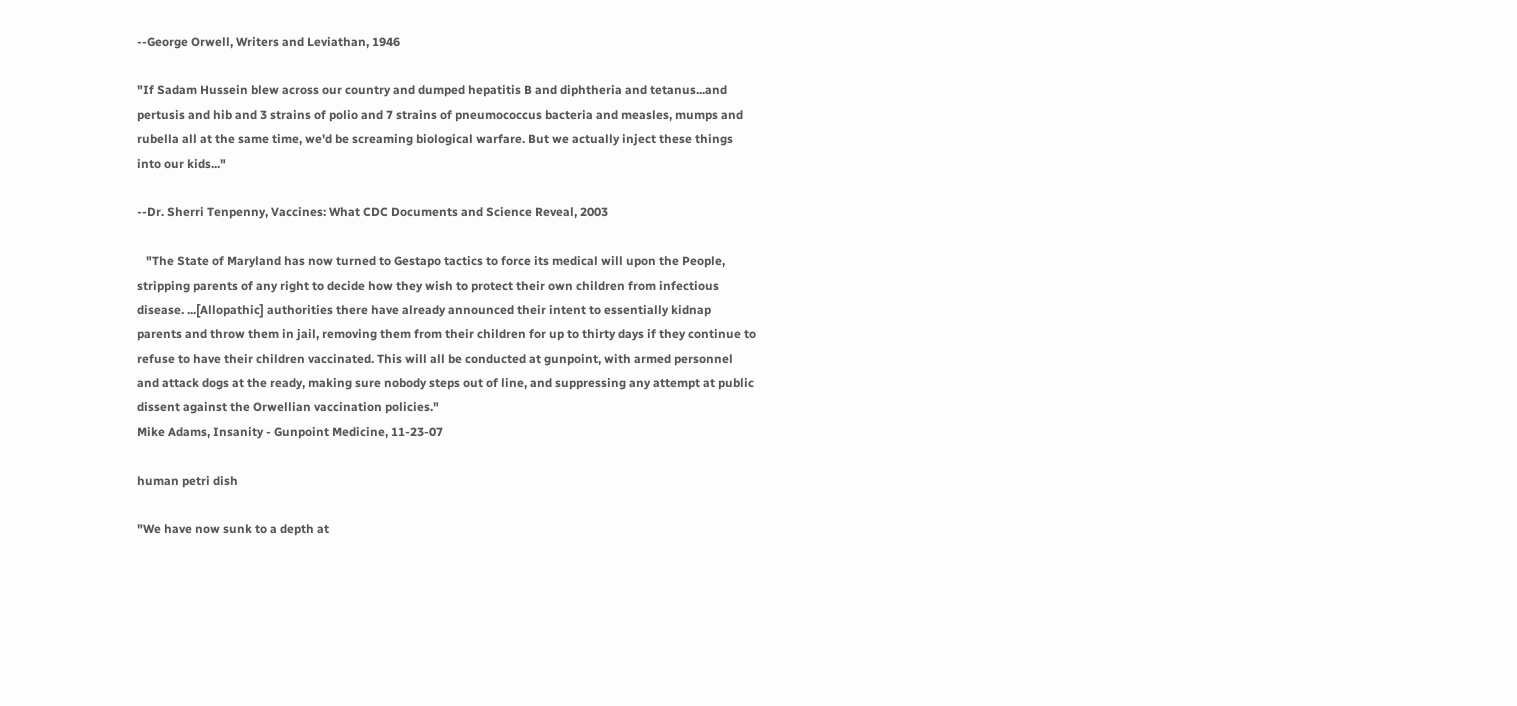--George Orwell, Writers and Leviathan, 1946

"If Sadam Hussein blew across our country and dumped hepatitis B and diphtheria and tetanus...and pertusis and hib and 3 strains of polio and 7 strains of pneumococcus bacteria and measles, mumps and rubella all at the same time, we'd be screaming biological warfare. But we actually inject these things into our kids..."

--Dr. Sherri Tenpenny, Vaccines: What CDC Documents and Science Reveal, 2003

   "The State of Maryland has now turned to Gestapo tactics to force its medical will upon the People, stripping parents of any right to decide how they wish to protect their own children from infectious disease. ...[Allopathic] authorities there have already announced their intent to essentially kidnap parents and throw them in jail, removing them from their children for up to thirty days if they continue to refuse to have their children vaccinated. This will all be conducted at gunpoint, with armed personnel and attack dogs at the ready, making sure nobody steps out of line, and suppressing any attempt at public dissent against the Orwellian vaccination policies."
Mike Adams, Insanity - Gunpoint Medicine, 11-23-07

human petri dish

"We have now sunk to a depth at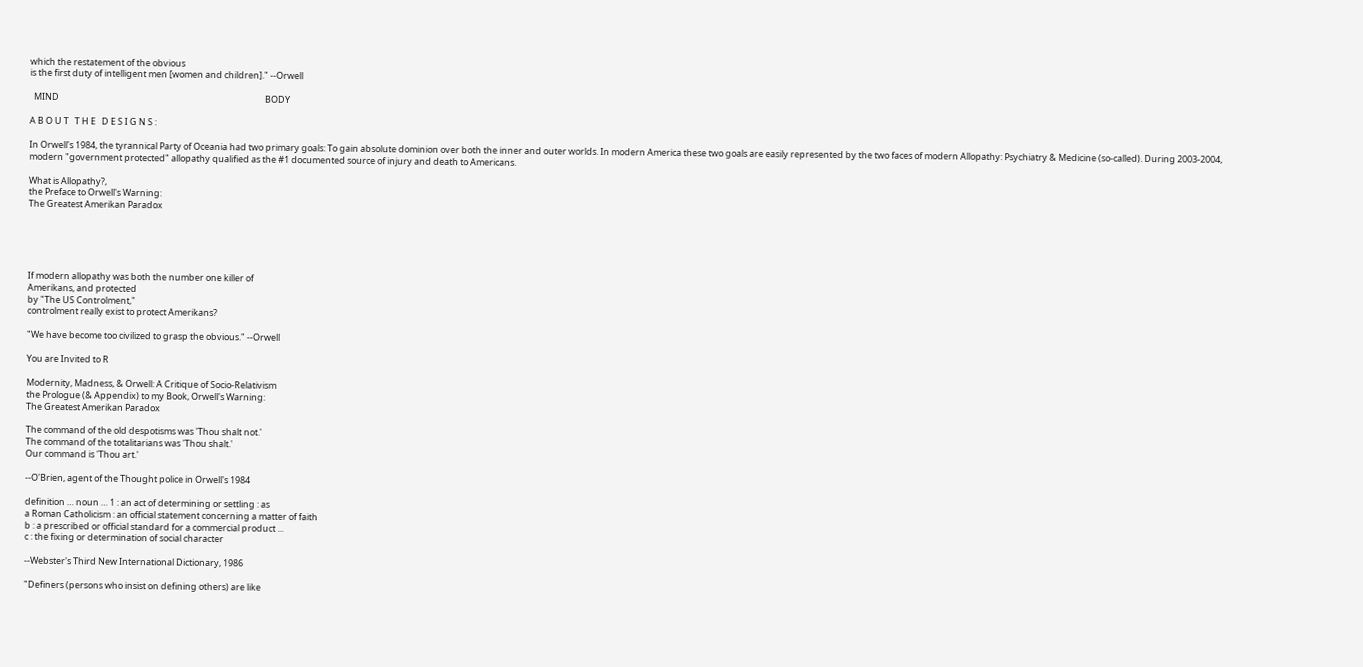which the restatement of the obvious
is the first duty of intelligent men [women and children]." --Orwell

  MIND                                                                                                       BODY

A B O U T   T H E   D E S I G N S :

In Orwell's 1984, the tyrannical Party of Oceania had two primary goals: To gain absolute dominion over both the inner and outer worlds. In modern America these two goals are easily represented by the two faces of modern Allopathy: Psychiatry & Medicine (so-called). During 2003-2004, modern "government protected" allopathy qualified as the #1 documented source of injury and death to Americans.

What is Allopathy?,
the Preface to Orwell's Warning:
The Greatest Amerikan Paradox





If modern allopathy was both the number one killer of
Amerikans, and protected
by "The US Controlment,"
controlment really exist to protect Amerikans?

"We have become too civilized to grasp the obvious." --Orwell

You are Invited to R

Modernity, Madness, & Orwell: A Critique of Socio-Relativism
the Prologue (& Appendix) to my Book, Orwell's Warning:
The Greatest Amerikan Paradox

The command of the old despotisms was 'Thou shalt not.'
The command of the totalitarians was 'Thou shalt.'
Our command is 'Thou art.'

--O'Brien, agent of the Thought police in Orwell's 1984

definition … noun … 1 : an act of determining or settling : as
a Roman Catholicism : an official statement concerning a matter of faith
b : a prescribed or official standard for a commercial product ...
c : the fixing or determination of social character

--Webster's Third New International Dictionary, 1986

"Definers (persons who insist on defining others) are like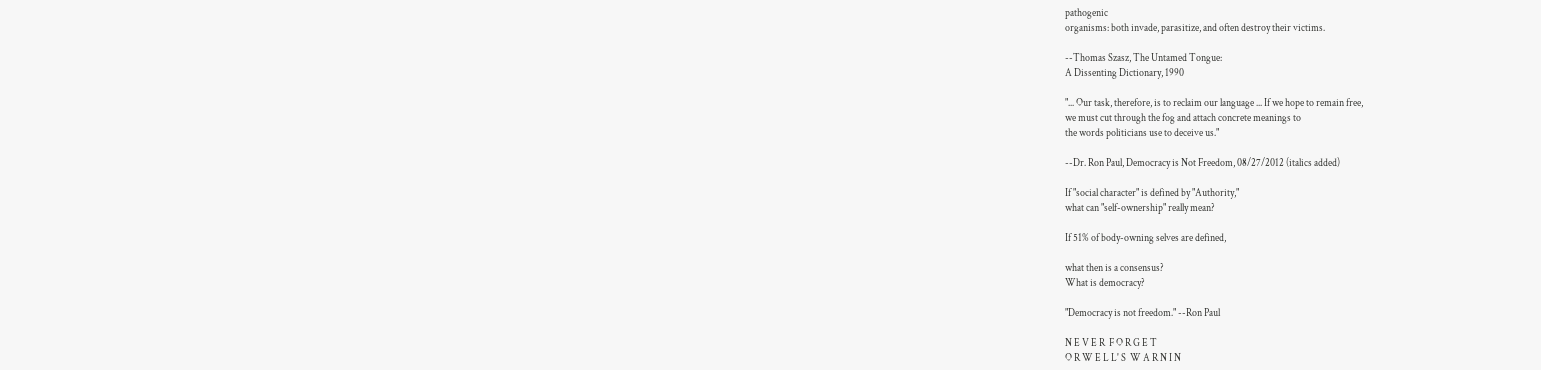pathogenic
organisms: both invade, parasitize, and often destroy their victims.

--Thomas Szasz, The Untamed Tongue:
A Dissenting Dictionary, 1990

"... Our task, therefore, is to reclaim our language ... If we hope to remain free,
we must cut through the fog and attach concrete meanings to
the words politicians use to deceive us."

--Dr. Ron Paul, Democracy is Not Freedom, 08/27/2012 (italics added)

If "social character" is defined by "Authority,"
what can "self-ownership" really mean?

If 51% of body-owning selves are defined,

what then is a consensus?
What is democracy?

"Democracy is not freedom." --Ron Paul

N E V E R  F O R G E T
O R W E L L' S  W A R N I N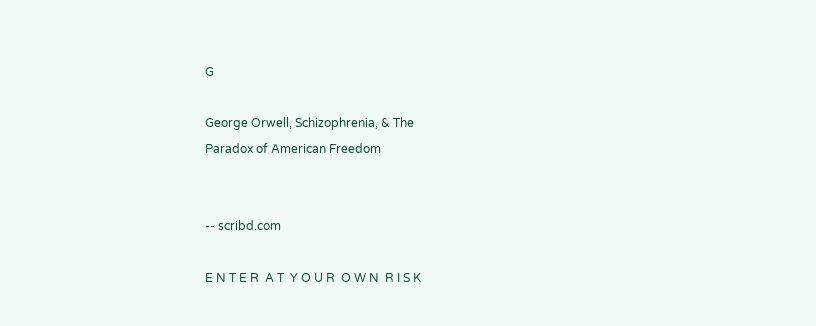G

George Orwell, Schizophrenia, & The
Paradox of American Freedom


-- scribd.com

E N T E R  A T  Y O U R  O W N  R I S K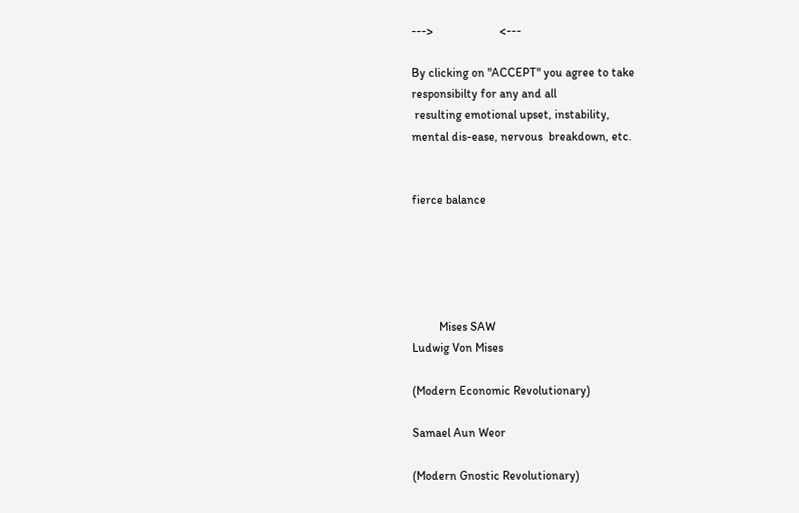--->                      <---

By clicking on "ACCEPT" you agree to take
responsibilty for any and all
 resulting emotional upset, instability,
mental dis-ease, nervous  breakdown, etc.


fierce balance





         Mises SAW
Ludwig Von Mises

(Modern Economic Revolutionary)

Samael Aun Weor

(Modern Gnostic Revolutionary)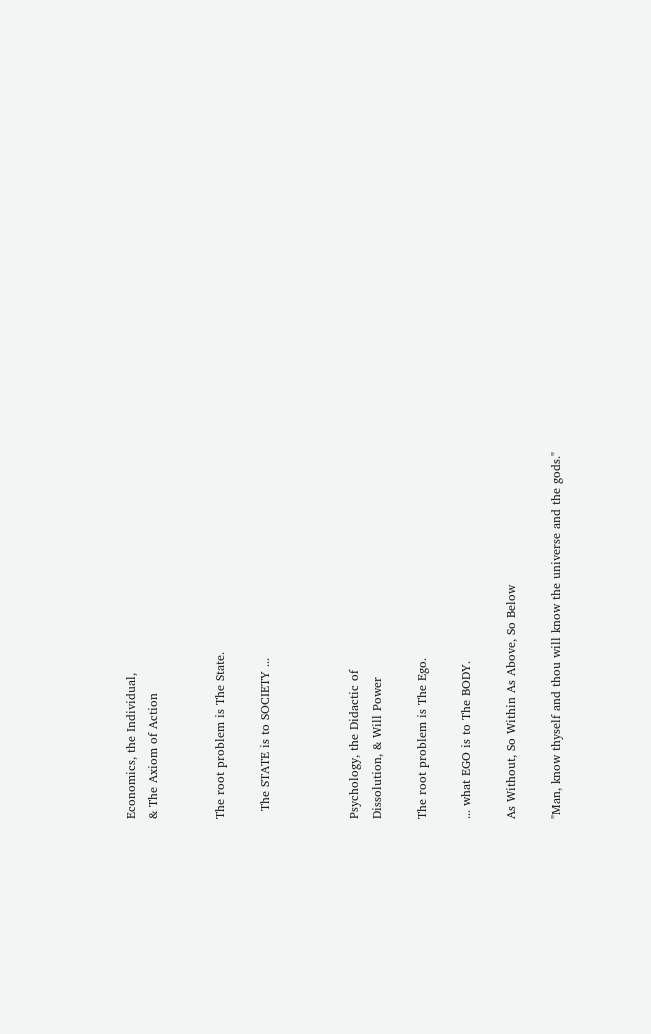Economics, the Individual,
& The Axiom of Action


The root problem is The State.

  The STATE is to SOCIETY ...



Psychology, the Didactic of
Dissolution, & Will Power

The root problem is The Ego.

... what EGO is to The BODY.

As Without, So Within As Above, So Below

"Man, know thyself and thou will know the universe and the gods."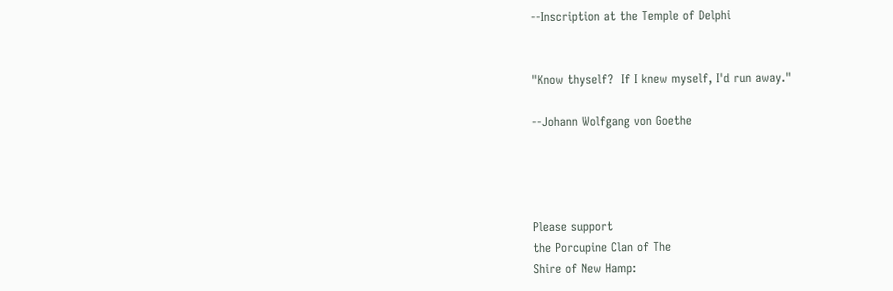--Inscription at the Temple of Delphi


"Know thyself?  If I knew myself, I'd run away."

--Johann Wolfgang von Goethe




Please support
the Porcupine Clan of The
Shire of New Hamp: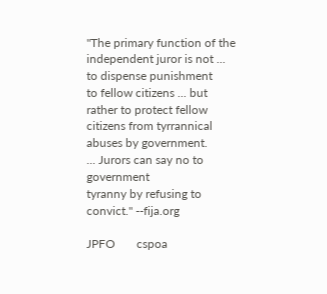"The primary function of the independent juror is not ... to dispense punishment
to fellow citizens ... but rather to protect fellow citizens from tyrrannical
abuses by government.
... Jurors can say no to government
tyranny by refusing to convict." --fija.org

JPFO       cspoa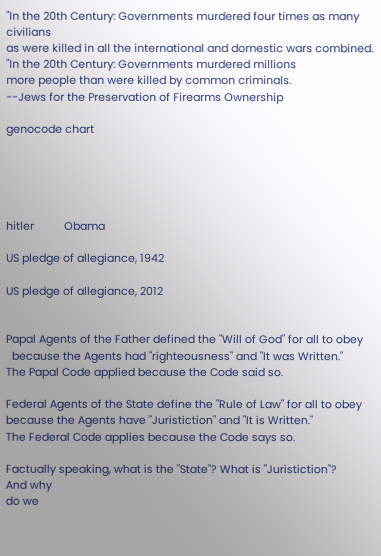"In the 20th Century: Governments murdered four times as many civilians
as were killed in all the international and domestic wars combined.
"In the 20th Century: Governments murdered millions
more people than were killed by common criminals.
--Jews for the Preservation of Firearms Ownership

genocode chart





hitler          Obama

US pledge of allegiance, 1942

US pledge of allegiance, 2012


Papal Agents of the Father defined the "Will of God" for all to obey
  because the Agents had "righteousness" and "It was Written."
The Papal Code applied because the Code said so.

Federal Agents of the State define the "Rule of Law" for all to obey
because the Agents have "Juristiction" and "It is Written."
The Federal Code applies because the Code says so.

Factually speaking, what is the "State"? What is "Juristiction"?
And why
do we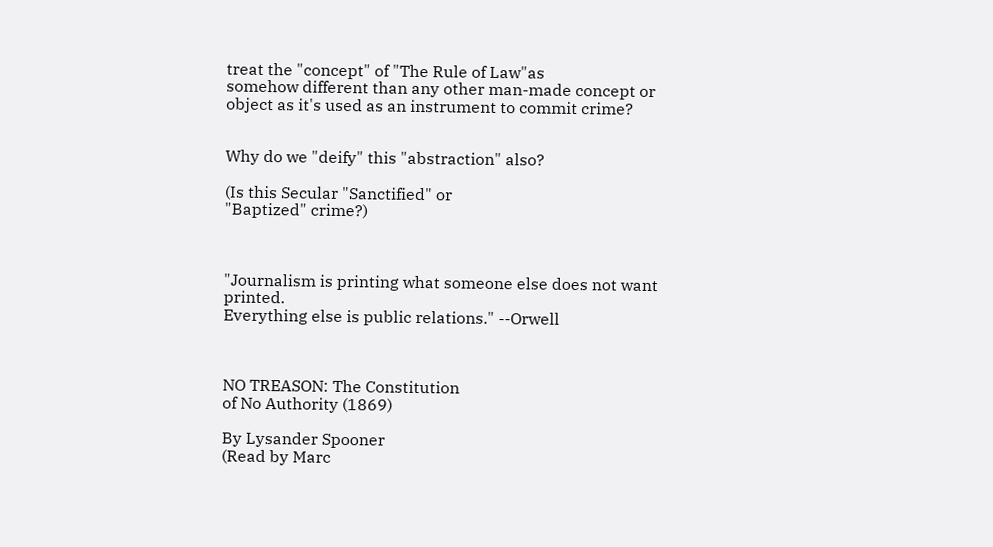treat the "concept" of "The Rule of Law"as
somehow different than any other man-made concept or
object as it's used as an instrument to commit crime?


Why do we "deify" this "abstraction" also?

(Is this Secular "Sanctified" or
"Baptized" crime?)



"Journalism is printing what someone else does not want printed.
Everything else is public relations." --Orwell



NO TREASON: The Constitution
of No Authority (1869)

By Lysander Spooner
(Read by Marc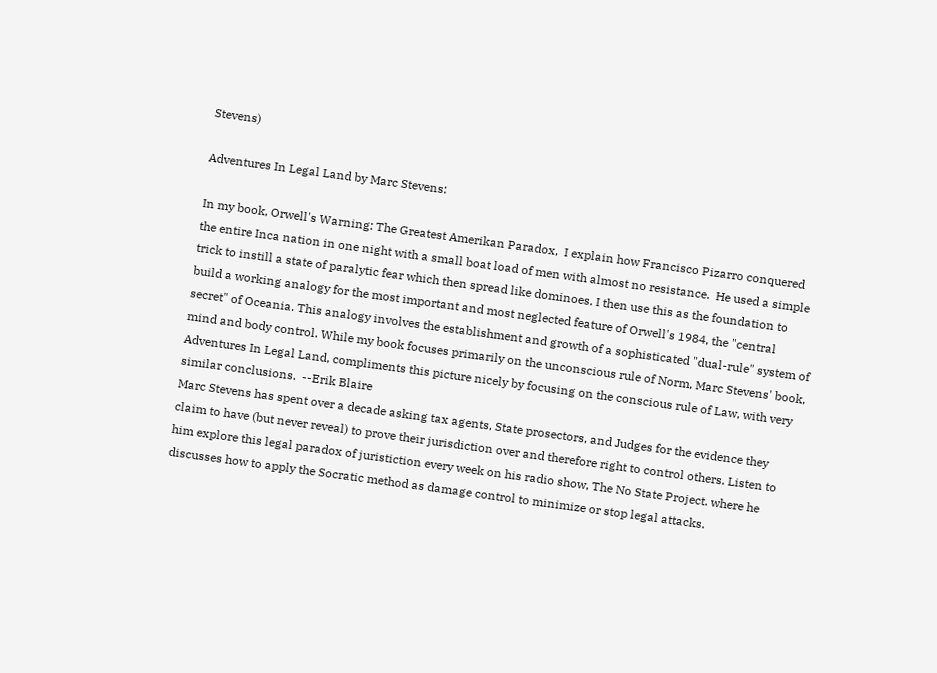Stevens)

Adventures In Legal Land by Marc Stevens:

In my book, Orwell's Warning: The Greatest Amerikan Paradox,  I explain how Francisco Pizarro conquered the entire Inca nation in one night with a small boat load of men with almost no resistance.  He used a simple trick to instill a state of paralytic fear which then spread like dominoes. I then use this as the foundation to build a working analogy for the most important and most neglected feature of Orwell's 1984, the "central secret" of Oceania. This analogy involves the establishment and growth of a sophisticated "dual-rule" system of mind and body control. While my book focuses primarily on the unconscious rule of Norm, Marc Stevens' book, Adventures In Legal Land, compliments this picture nicely by focusing on the conscious rule of Law, with very similar conclusions.  --Erik Blaire
Marc Stevens has spent over a decade asking tax agents, State prosectors, and Judges for the evidence they claim to have (but never reveal) to prove their jurisdiction over and therefore right to control others. Listen to him explore this legal paradox of juristiction every week on his radio show, The No State Project. where he discusses how to apply the Socratic method as damage control to minimize or stop legal attacks.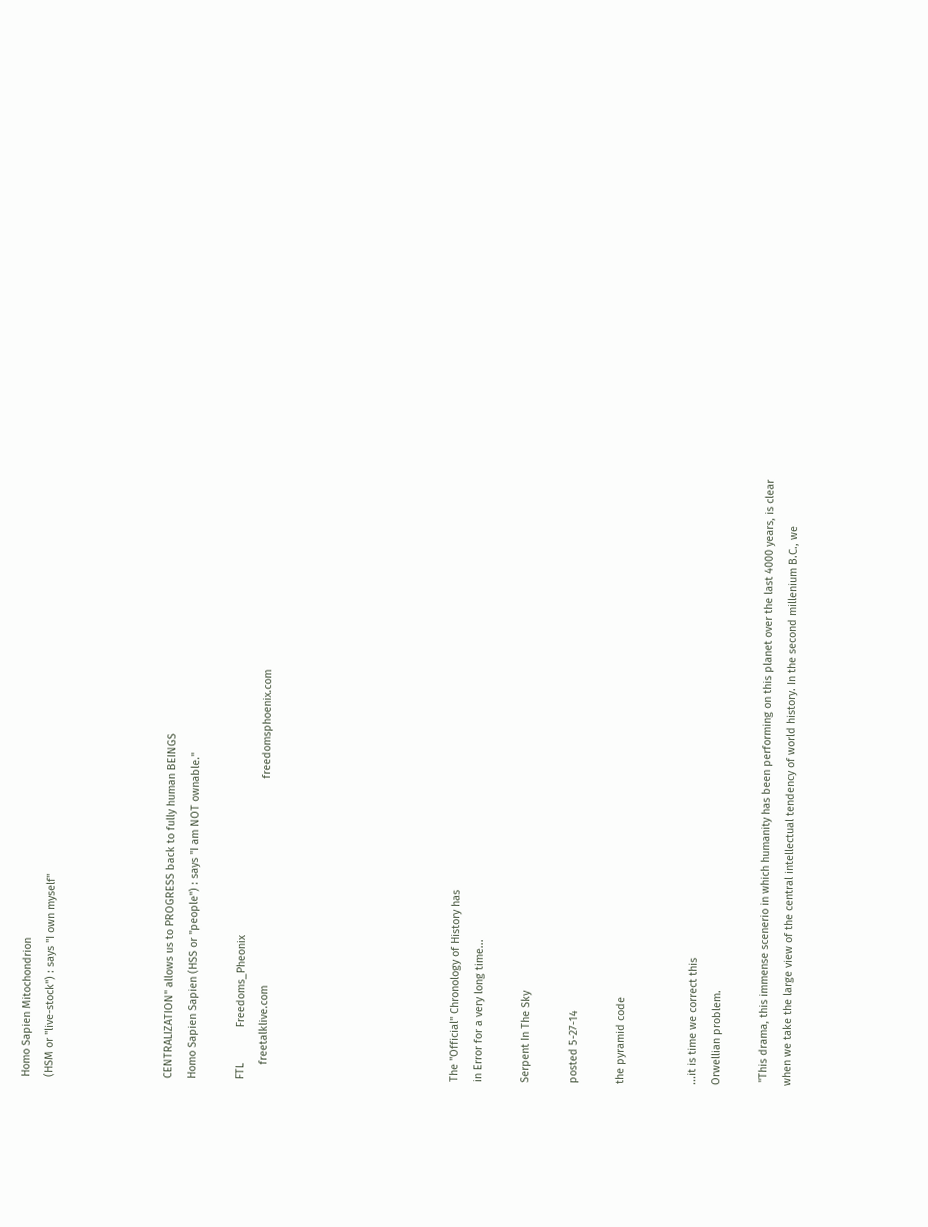Homo Sapien Mitochondrion
(HSM or "live-stock") : says "I own myself"




CENTRALIZATION" allows us to PROGRESS back to fully human BEINGS
Homo Sapien Sapien (HSS or "people") : says "I am NOT ownable."

FTL            Freedoms_Pheonix
     freetalklive.com                                                                     freedomsphoenix.com







The "Official" Chronology of History has
in Error for a very long time...

Serpent In The Sky

posted 5-27-14

the pyramid code


...it is time we correct this
Orwellian problem.

 "This drama, this immense scenerio in which humanity has been performing on this planet over the last 4000 years, is clear when we take the large view of the central intellectual tendency of world history. In the second millenium B.C., we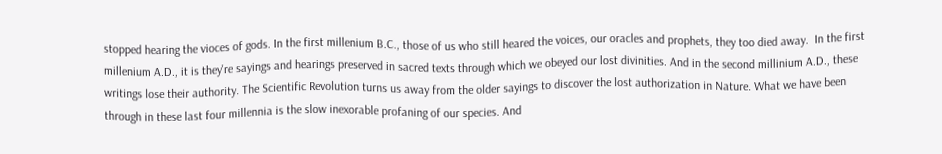stopped hearing the vioces of gods. In the first millenium B.C., those of us who still heared the voices, our oracles and prophets, they too died away.  In the first millenium A.D., it is they're sayings and hearings preserved in sacred texts through which we obeyed our lost divinities. And in the second millinium A.D., these writings lose their authority. The Scientific Revolution turns us away from the older sayings to discover the lost authorization in Nature. What we have been through in these last four millennia is the slow inexorable profaning of our species. And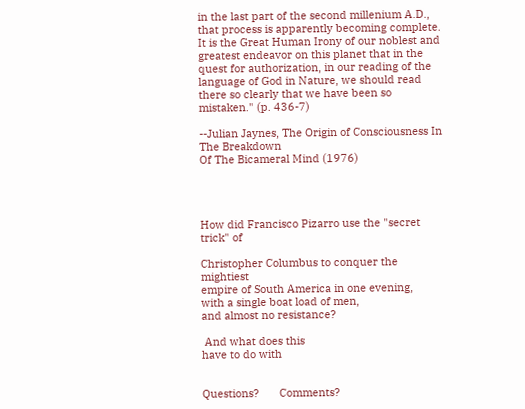in the last part of the second millenium A.D., that process is apparently becoming complete.  It is the Great Human Irony of our noblest and greatest endeavor on this planet that in the quest for authorization, in our reading of the language of God in Nature, we should read there so clearly that we have been so mistaken." (p. 436-7)

--Julian Jaynes, The Origin of Consciousness In The Breakdown
Of The Bicameral Mind (1976)




How did Francisco Pizarro use the "secret trick" of

Christopher Columbus to conquer the mightiest
empire of South America in one evening,
with a single boat load of men,
and almost no resistance?

 And what does this
have to do with


Questions?       Comments?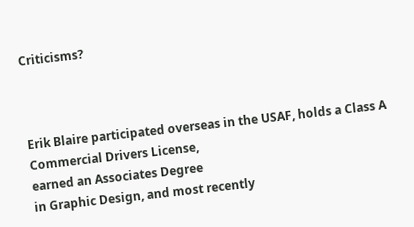Criticisms?



Erik Blaire participated overseas in the USAF, holds a Class A Commercial Drivers License,
earned an Associates Degree
in Graphic Design, and most recently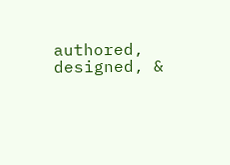authored, designed, &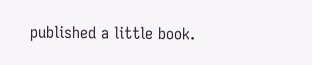published a little book.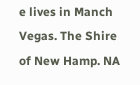e lives in Manch Vegas. The Shire
of New Hamp. NA